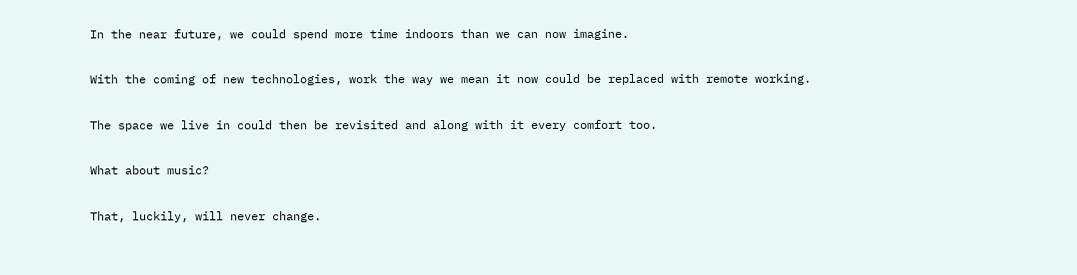In the near future, we could spend more time indoors than we can now imagine.

With the coming of new technologies, work the way we mean it now could be replaced with remote working.

The space we live in could then be revisited and along with it every comfort too.

What about music?

That, luckily, will never change.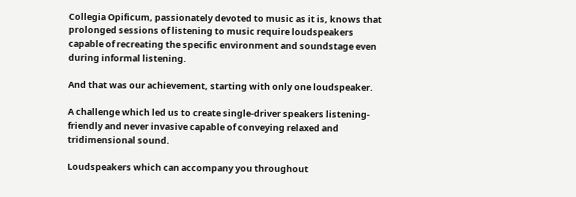Collegia Opificum, passionately devoted to music as it is, knows that prolonged sessions of listening to music require loudspeakers capable of recreating the specific environment and soundstage even during informal listening.

And that was our achievement, starting with only one loudspeaker.

A challenge which led us to create single-driver speakers listening-friendly and never invasive capable of conveying relaxed and tridimensional sound.

Loudspeakers which can accompany you throughout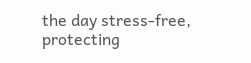the day stress-free, protecting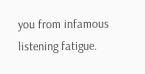you from infamous listening fatigue.